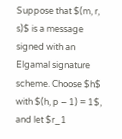Suppose that $(m, r, s)$ is a message signed with an Elgamal signature scheme. Choose $h$ with $(h, p − 1) = 1$, and let $r_1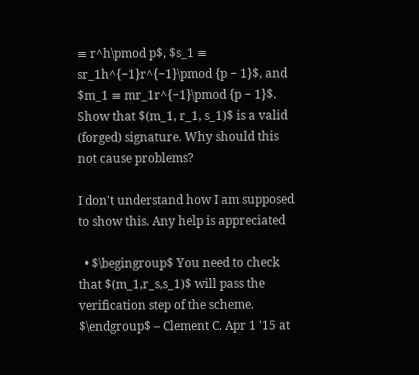≡ r^h\pmod p$, $s_1 ≡ sr_1h^{−1}r^{−1}\pmod {p − 1}$, and $m_1 ≡ mr_1r^{−1}\pmod {p − 1}$. Show that $(m_1, r_1, s_1)$ is a valid (forged) signature. Why should this not cause problems?

I don't understand how I am supposed to show this. Any help is appreciated

  • $\begingroup$ You need to check that $(m_1,r_s,s_1)$ will pass the verification step of the scheme. $\endgroup$ – Clement C. Apr 1 '15 at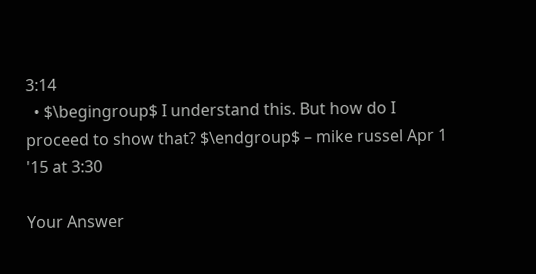3:14
  • $\begingroup$ I understand this. But how do I proceed to show that? $\endgroup$ – mike russel Apr 1 '15 at 3:30

Your Answer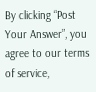By clicking “Post Your Answer”, you agree to our terms of service,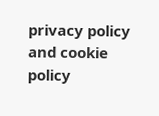privacy policy and cookie policy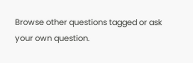Browse other questions tagged or ask your own question.